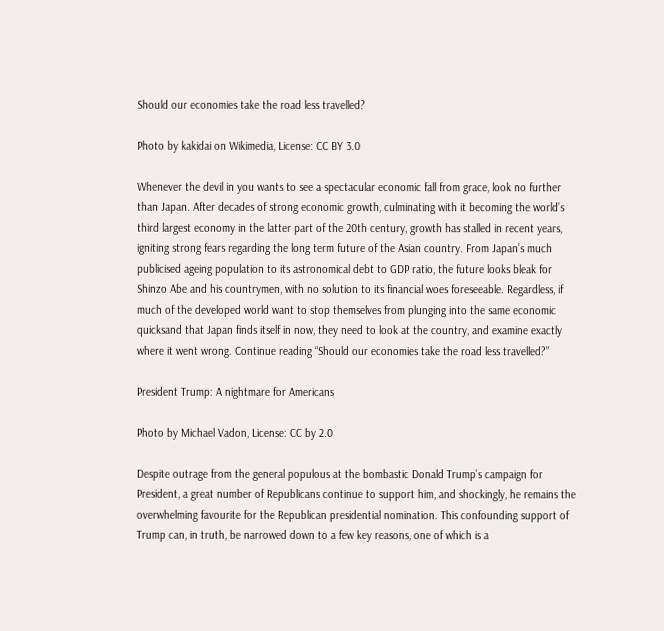Should our economies take the road less travelled?

Photo by kakidai on Wikimedia, License: CC BY 3.0

Whenever the devil in you wants to see a spectacular economic fall from grace, look no further than Japan. After decades of strong economic growth, culminating with it becoming the world’s third largest economy in the latter part of the 20th century, growth has stalled in recent years, igniting strong fears regarding the long term future of the Asian country. From Japan’s much publicised ageing population to its astronomical debt to GDP ratio, the future looks bleak for Shinzo Abe and his countrymen, with no solution to its financial woes foreseeable. Regardless, if much of the developed world want to stop themselves from plunging into the same economic quicksand that Japan finds itself in now, they need to look at the country, and examine exactly where it went wrong. Continue reading “Should our economies take the road less travelled?”

President Trump: A nightmare for Americans

Photo by Michael Vadon, License: CC by 2.0

Despite outrage from the general populous at the bombastic Donald Trump’s campaign for President, a great number of Republicans continue to support him, and shockingly, he remains the overwhelming favourite for the Republican presidential nomination. This confounding support of Trump can, in truth, be narrowed down to a few key reasons, one of which is a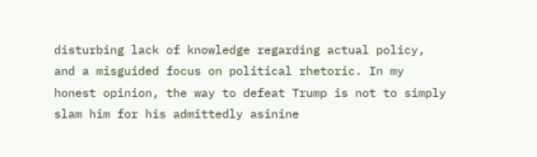disturbing lack of knowledge regarding actual policy, and a misguided focus on political rhetoric. In my honest opinion, the way to defeat Trump is not to simply slam him for his admittedly asinine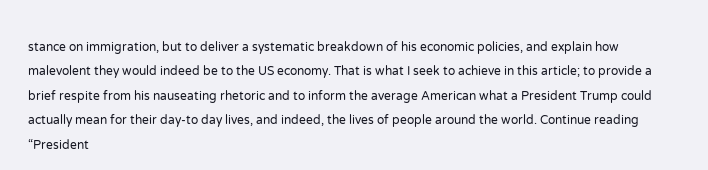stance on immigration, but to deliver a systematic breakdown of his economic policies, and explain how malevolent they would indeed be to the US economy. That is what I seek to achieve in this article; to provide a brief respite from his nauseating rhetoric and to inform the average American what a President Trump could actually mean for their day-to day lives, and indeed, the lives of people around the world. Continue reading “President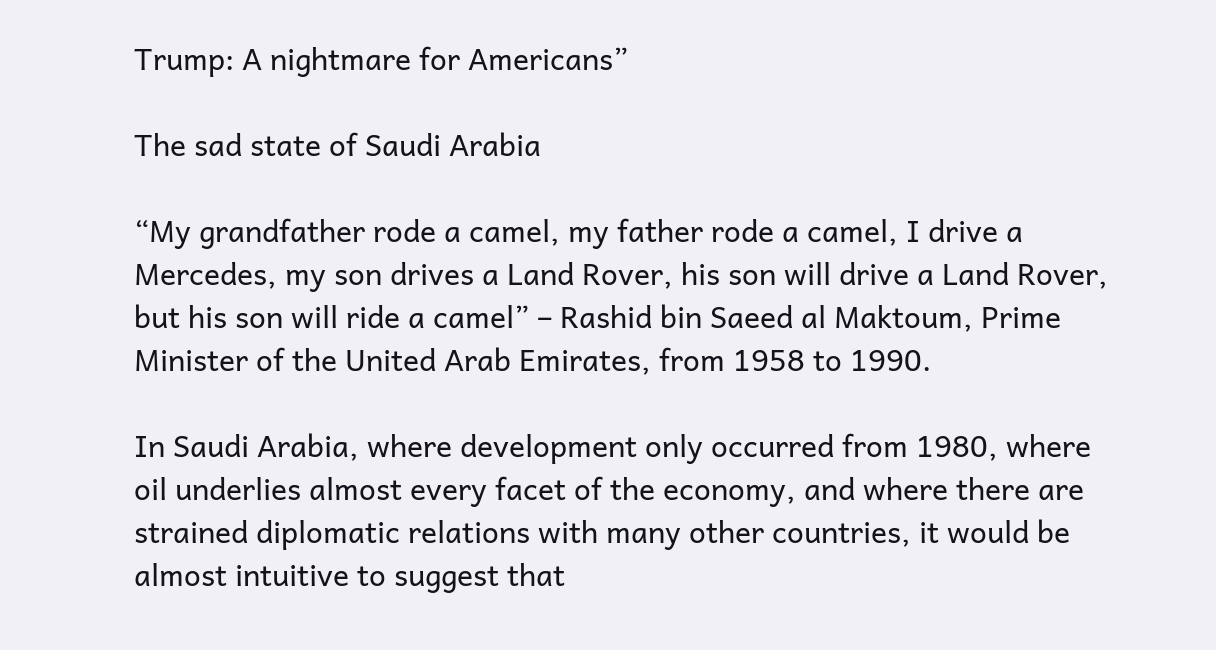Trump: A nightmare for Americans”

The sad state of Saudi Arabia

“My grandfather rode a camel, my father rode a camel, I drive a Mercedes, my son drives a Land Rover, his son will drive a Land Rover, but his son will ride a camel” – Rashid bin Saeed al Maktoum, Prime Minister of the United Arab Emirates, from 1958 to 1990.

In Saudi Arabia, where development only occurred from 1980, where oil underlies almost every facet of the economy, and where there are strained diplomatic relations with many other countries, it would be almost intuitive to suggest that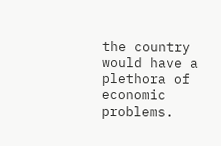the country would have a plethora of economic problems.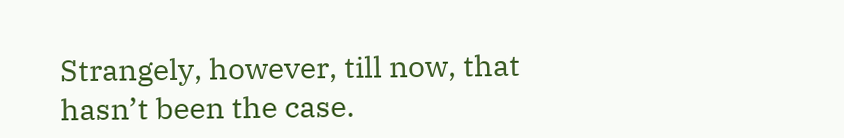Strangely, however, till now, that hasn’t been the case.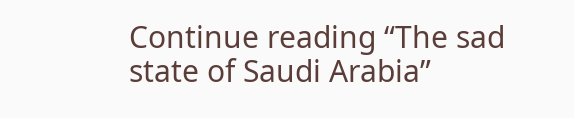Continue reading “The sad state of Saudi Arabia”